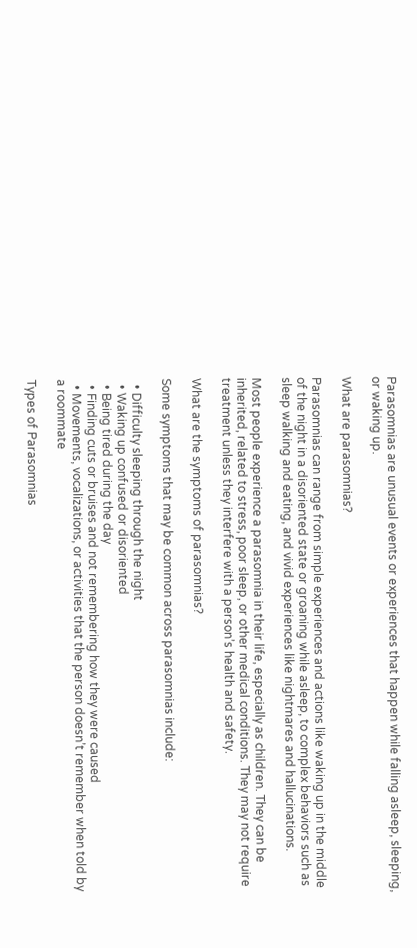Parasomnias are unusual events or experiences that happen while falling asleep, sleeping, or waking up.

What are parasomnias?

Parasomnias can range from simple experiences and actions like waking up in the middle of the night in a disoriented state or groaning while asleep, to complex behaviors such as sleep walking and eating, and vivid experiences like nightmares and hallucinations.

Most people experience a parasomnia in their life, especially as children. They can be inherited, related to stress, poor sleep, or other medical conditions. They may not require treatment unless they interfere with a person’s health and safety.

What are the symptoms of parasomnias?

Some symptoms that may be common across parasomnias include:

  • Difficulty sleeping through the night
  • Waking up confused or disoriented
  • Being tired during the day
  • Finding cuts or bruises and not remembering how they were caused
  • Movements, vocalizations, or activities that the person doesn’t remember when told by a roommate

Types of Parasomnias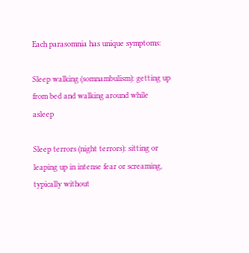Each parasomnia has unique symptoms:

Sleep walking (somnambulism): getting up from bed and walking around while asleep

Sleep terrors (night terrors): sitting or leaping up in intense fear or screaming, typically without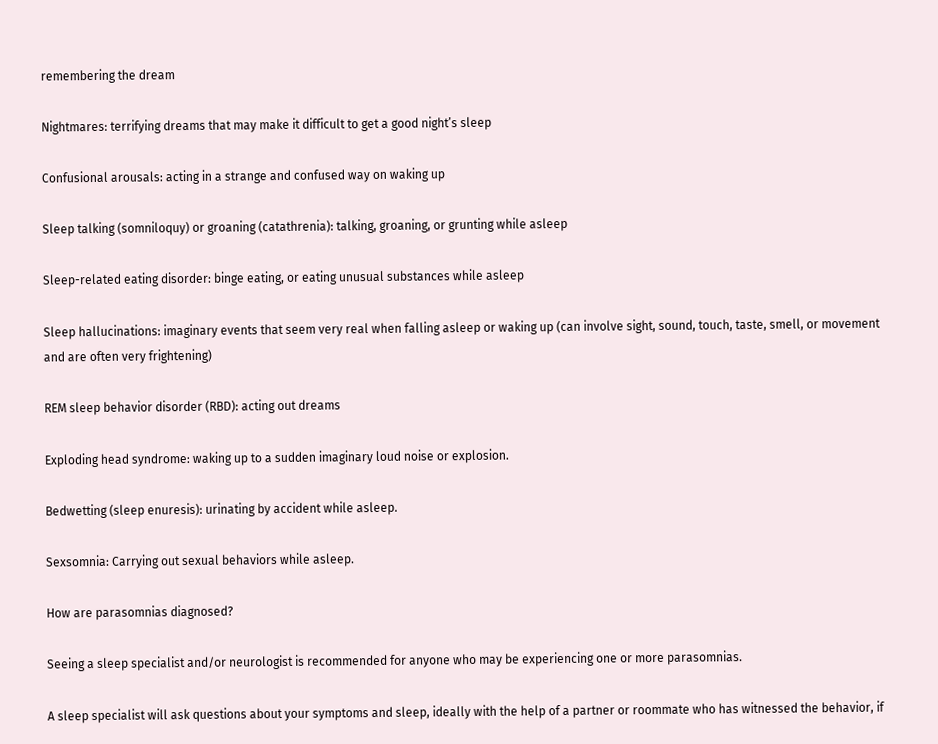remembering the dream

Nightmares: terrifying dreams that may make it difficult to get a good night’s sleep

Confusional arousals: acting in a strange and confused way on waking up

Sleep talking (somniloquy) or groaning (catathrenia): talking, groaning, or grunting while asleep

Sleep-related eating disorder: binge eating, or eating unusual substances while asleep

Sleep hallucinations: imaginary events that seem very real when falling asleep or waking up (can involve sight, sound, touch, taste, smell, or movement and are often very frightening)

REM sleep behavior disorder (RBD): acting out dreams

Exploding head syndrome: waking up to a sudden imaginary loud noise or explosion.

Bedwetting (sleep enuresis): urinating by accident while asleep.

Sexsomnia: Carrying out sexual behaviors while asleep.

How are parasomnias diagnosed?

Seeing a sleep specialist and/or neurologist is recommended for anyone who may be experiencing one or more parasomnias.

A sleep specialist will ask questions about your symptoms and sleep, ideally with the help of a partner or roommate who has witnessed the behavior, if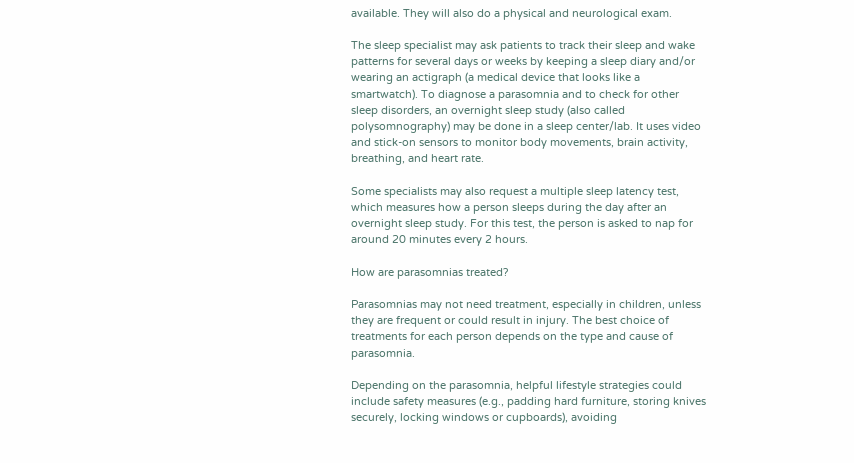available. They will also do a physical and neurological exam.

The sleep specialist may ask patients to track their sleep and wake patterns for several days or weeks by keeping a sleep diary and/or wearing an actigraph (a medical device that looks like a smartwatch). To diagnose a parasomnia and to check for other sleep disorders, an overnight sleep study (also called polysomnography) may be done in a sleep center/lab. It uses video and stick-on sensors to monitor body movements, brain activity, breathing, and heart rate.

Some specialists may also request a multiple sleep latency test, which measures how a person sleeps during the day after an overnight sleep study. For this test, the person is asked to nap for around 20 minutes every 2 hours.

How are parasomnias treated?

Parasomnias may not need treatment, especially in children, unless they are frequent or could result in injury. The best choice of treatments for each person depends on the type and cause of parasomnia.

Depending on the parasomnia, helpful lifestyle strategies could include safety measures (e.g., padding hard furniture, storing knives securely, locking windows or cupboards), avoiding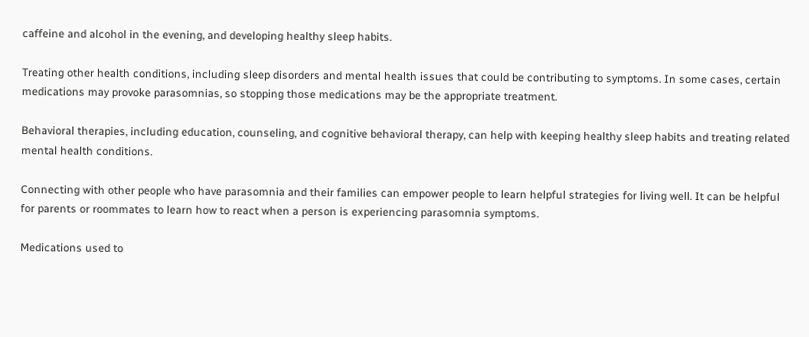caffeine and alcohol in the evening, and developing healthy sleep habits.

Treating other health conditions, including sleep disorders and mental health issues that could be contributing to symptoms. In some cases, certain medications may provoke parasomnias, so stopping those medications may be the appropriate treatment.

Behavioral therapies, including education, counseling, and cognitive behavioral therapy, can help with keeping healthy sleep habits and treating related mental health conditions.

Connecting with other people who have parasomnia and their families can empower people to learn helpful strategies for living well. It can be helpful for parents or roommates to learn how to react when a person is experiencing parasomnia symptoms.

Medications used to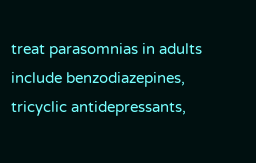treat parasomnias in adults include benzodiazepines, tricyclic antidepressants,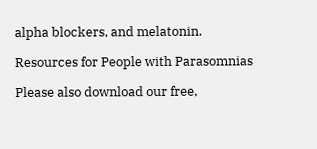alpha blockers, and melatonin.

Resources for People with Parasomnias

Please also download our free,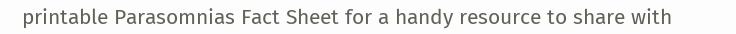printable Parasomnias Fact Sheet for a handy resource to share with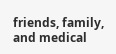friends, family, and medical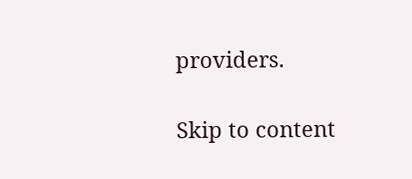providers.

Skip to content